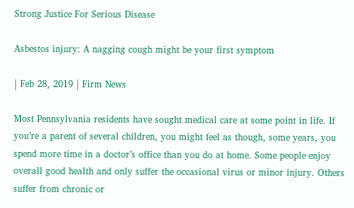Strong Justice For Serious Disease

Asbestos injury: A nagging cough might be your first symptom

| Feb 28, 2019 | Firm News

Most Pennsylvania residents have sought medical care at some point in life. If you’re a parent of several children, you might feel as though, some years, you spend more time in a doctor’s office than you do at home. Some people enjoy overall good health and only suffer the occasional virus or minor injury. Others suffer from chronic or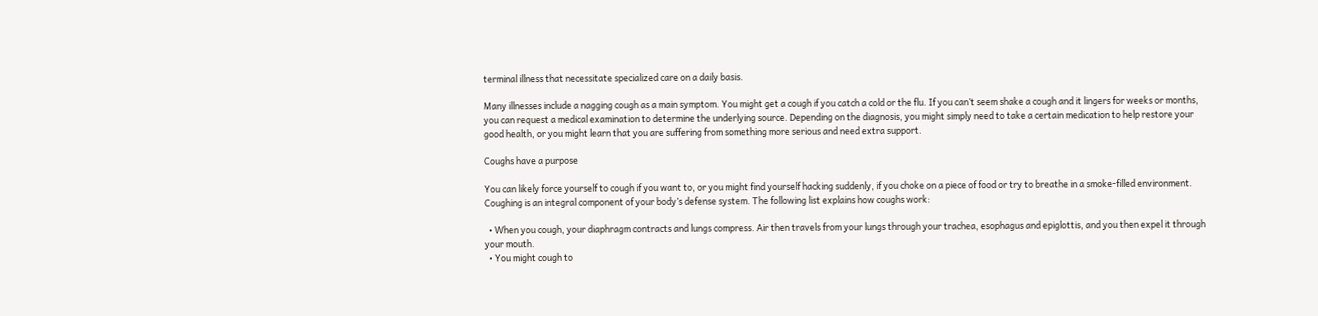terminal illness that necessitate specialized care on a daily basis.

Many illnesses include a nagging cough as a main symptom. You might get a cough if you catch a cold or the flu. If you can’t seem shake a cough and it lingers for weeks or months, you can request a medical examination to determine the underlying source. Depending on the diagnosis, you might simply need to take a certain medication to help restore your good health, or you might learn that you are suffering from something more serious and need extra support.

Coughs have a purpose

You can likely force yourself to cough if you want to, or you might find yourself hacking suddenly, if you choke on a piece of food or try to breathe in a smoke-filled environment. Coughing is an integral component of your body’s defense system. The following list explains how coughs work:

  • When you cough, your diaphragm contracts and lungs compress. Air then travels from your lungs through your trachea, esophagus and epiglottis, and you then expel it through your mouth.
  • You might cough to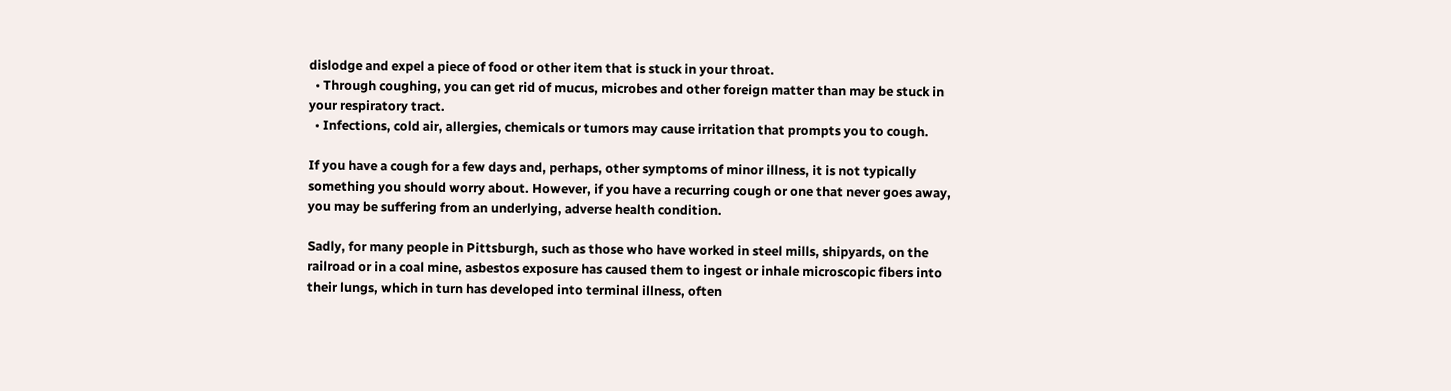dislodge and expel a piece of food or other item that is stuck in your throat.
  • Through coughing, you can get rid of mucus, microbes and other foreign matter than may be stuck in your respiratory tract.
  • Infections, cold air, allergies, chemicals or tumors may cause irritation that prompts you to cough.

If you have a cough for a few days and, perhaps, other symptoms of minor illness, it is not typically something you should worry about. However, if you have a recurring cough or one that never goes away, you may be suffering from an underlying, adverse health condition.

Sadly, for many people in Pittsburgh, such as those who have worked in steel mills, shipyards, on the railroad or in a coal mine, asbestos exposure has caused them to ingest or inhale microscopic fibers into their lungs, which in turn has developed into terminal illness, often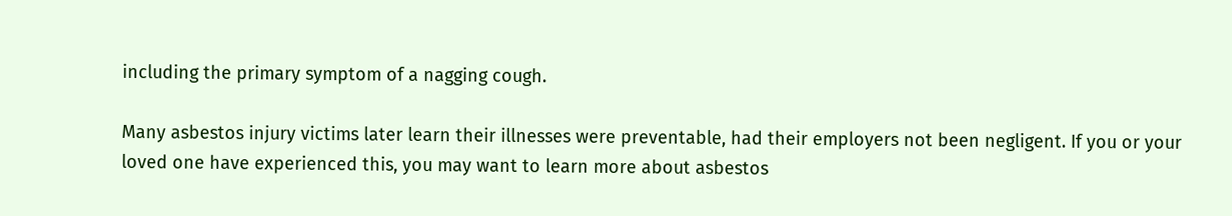including the primary symptom of a nagging cough.

Many asbestos injury victims later learn their illnesses were preventable, had their employers not been negligent. If you or your loved one have experienced this, you may want to learn more about asbestos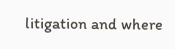litigation and where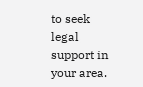to seek legal support in your area.